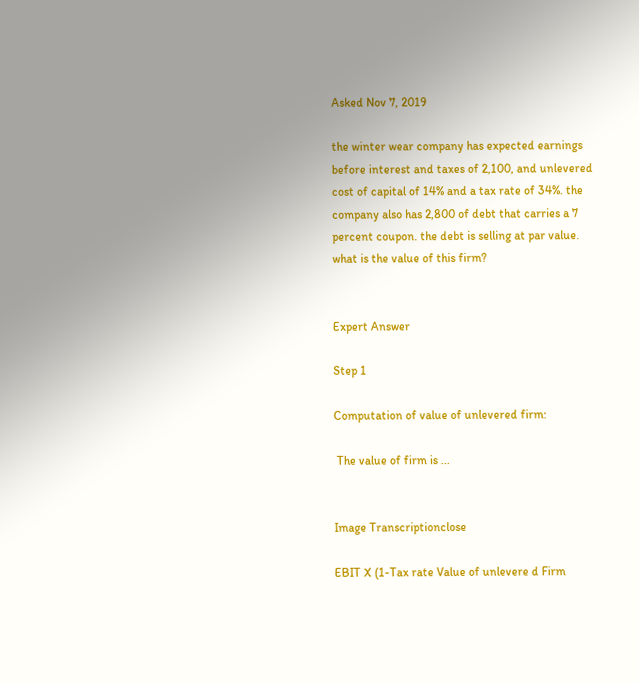Asked Nov 7, 2019

the winter wear company has expected earnings before interest and taxes of 2,100, and unlevered cost of capital of 14% and a tax rate of 34%. the company also has 2,800 of debt that carries a 7 percent coupon. the debt is selling at par value. what is the value of this firm?


Expert Answer

Step 1

Computation of value of unlevered firm:

 The value of firm is ...


Image Transcriptionclose

EBIT X (1-Tax rate Value of unlevere d Firm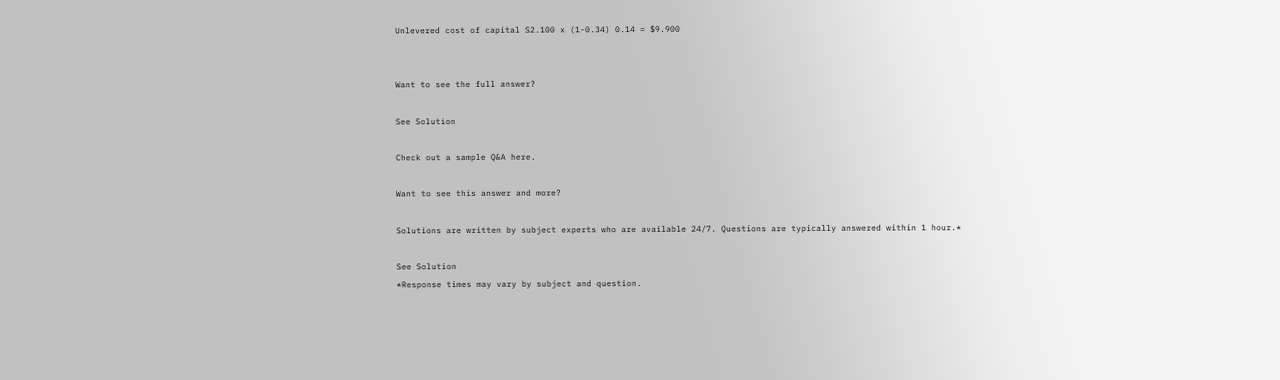Unlevered cost of capital S2.100 x (1-0.34) 0.14 = $9.900


Want to see the full answer?

See Solution

Check out a sample Q&A here.

Want to see this answer and more?

Solutions are written by subject experts who are available 24/7. Questions are typically answered within 1 hour.*

See Solution
*Response times may vary by subject and question.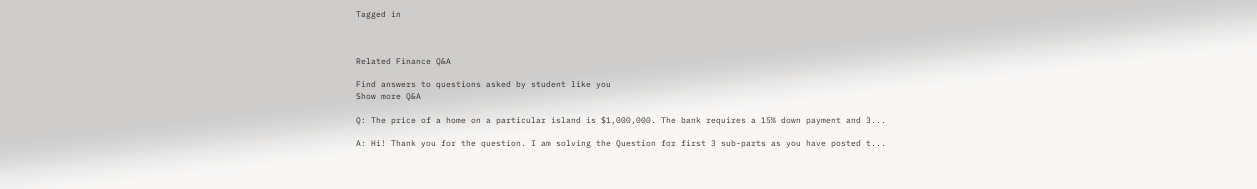Tagged in



Related Finance Q&A

Find answers to questions asked by student like you
Show more Q&A

Q: The price of a home on a particular island is $1,000,000. The bank requires a 15% down payment and 3...

A: Hi! Thank you for the question. I am solving the Question for first 3 sub-parts as you have posted t...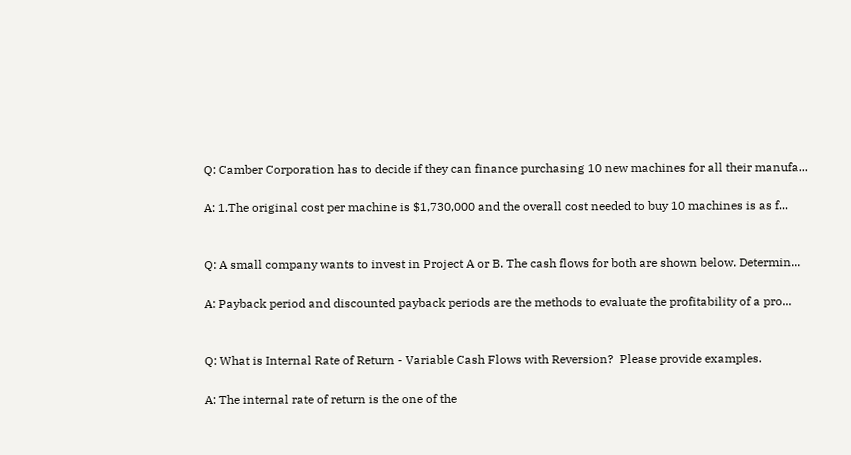Q: Camber Corporation has to decide if they can finance purchasing 10 new machines for all their manufa...

A: 1.The original cost per machine is $1,730,000 and the overall cost needed to buy 10 machines is as f...


Q: A small company wants to invest in Project A or B. The cash flows for both are shown below. Determin...

A: Payback period and discounted payback periods are the methods to evaluate the profitability of a pro...


Q: What is Internal Rate of Return - Variable Cash Flows with Reversion?  Please provide examples.

A: The internal rate of return is the one of the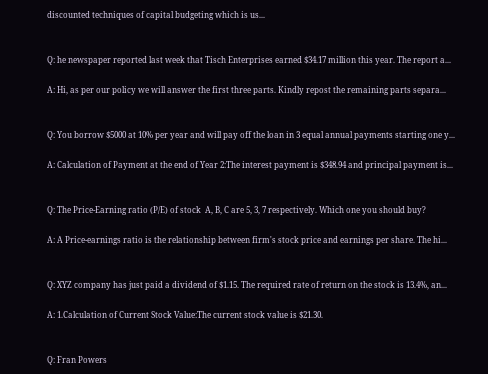discounted techniques of capital budgeting which is us...


Q: he newspaper reported last week that Tisch Enterprises earned $34.17 million this year. The report a...

A: Hi, as per our policy we will answer the first three parts. Kindly repost the remaining parts separa...


Q: You borrow $5000 at 10% per year and will pay off the loan in 3 equal annual payments starting one y...

A: Calculation of Payment at the end of Year 2:The interest payment is $348.94 and principal payment is...


Q: The Price-Earning ratio (P/E) of stock  A, B, C are 5, 3, 7 respectively. Which one you should buy?

A: A Price-earnings ratio is the relationship between firm's stock price and earnings per share. The hi...


Q: XYZ company has just paid a dividend of $1.15. The required rate of return on the stock is 13.4%, an...

A: 1.Calculation of Current Stock Value:The current stock value is $21.30.


Q: Fran Powers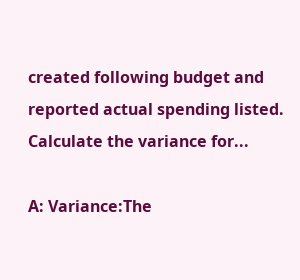created following budget and reported actual spending listed. Calculate the variance for...

A: Variance:The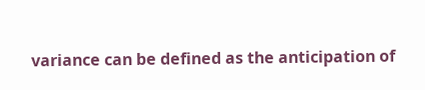variance can be defined as the anticipation of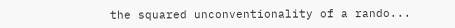the squared unconventionality of a rando...